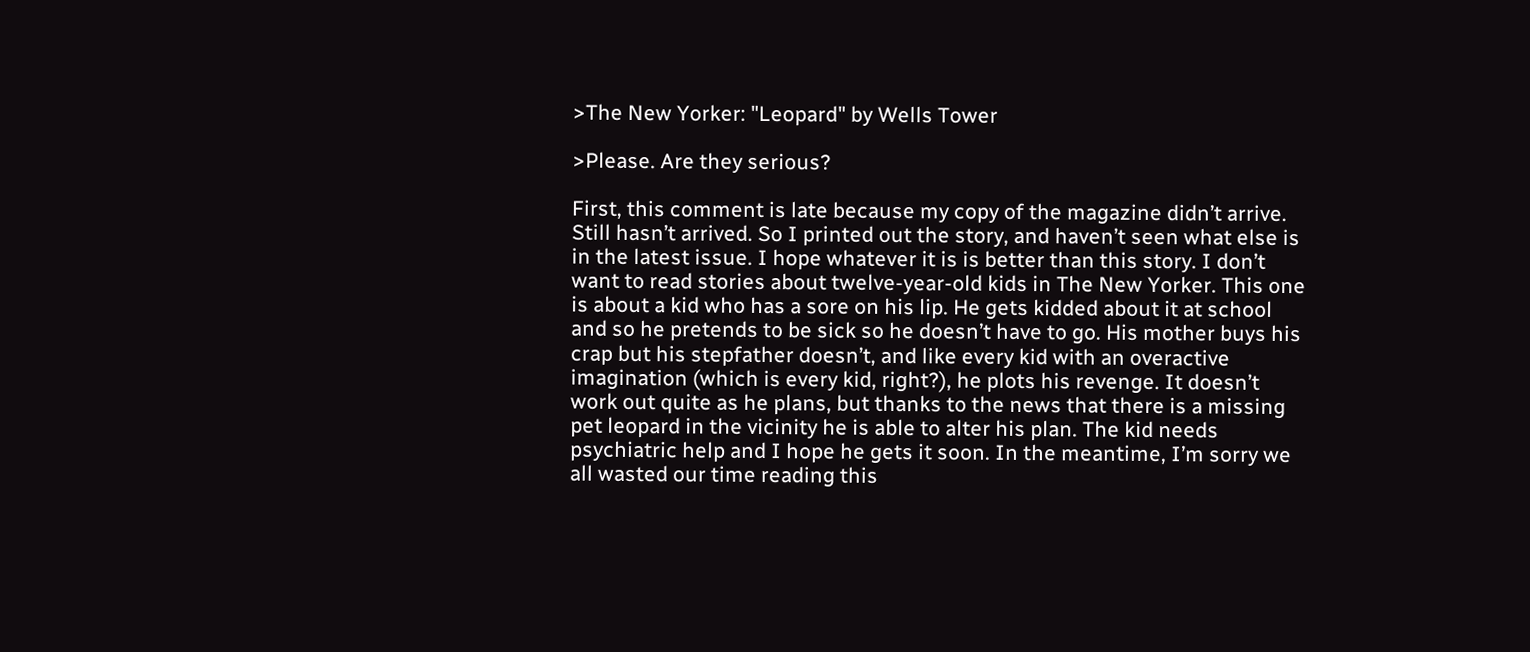>The New Yorker: "Leopard" by Wells Tower

>Please. Are they serious?

First, this comment is late because my copy of the magazine didn’t arrive. Still hasn’t arrived. So I printed out the story, and haven’t seen what else is in the latest issue. I hope whatever it is is better than this story. I don’t want to read stories about twelve-year-old kids in The New Yorker. This one is about a kid who has a sore on his lip. He gets kidded about it at school and so he pretends to be sick so he doesn’t have to go. His mother buys his crap but his stepfather doesn’t, and like every kid with an overactive imagination (which is every kid, right?), he plots his revenge. It doesn’t work out quite as he plans, but thanks to the news that there is a missing pet leopard in the vicinity he is able to alter his plan. The kid needs psychiatric help and I hope he gets it soon. In the meantime, I’m sorry we all wasted our time reading this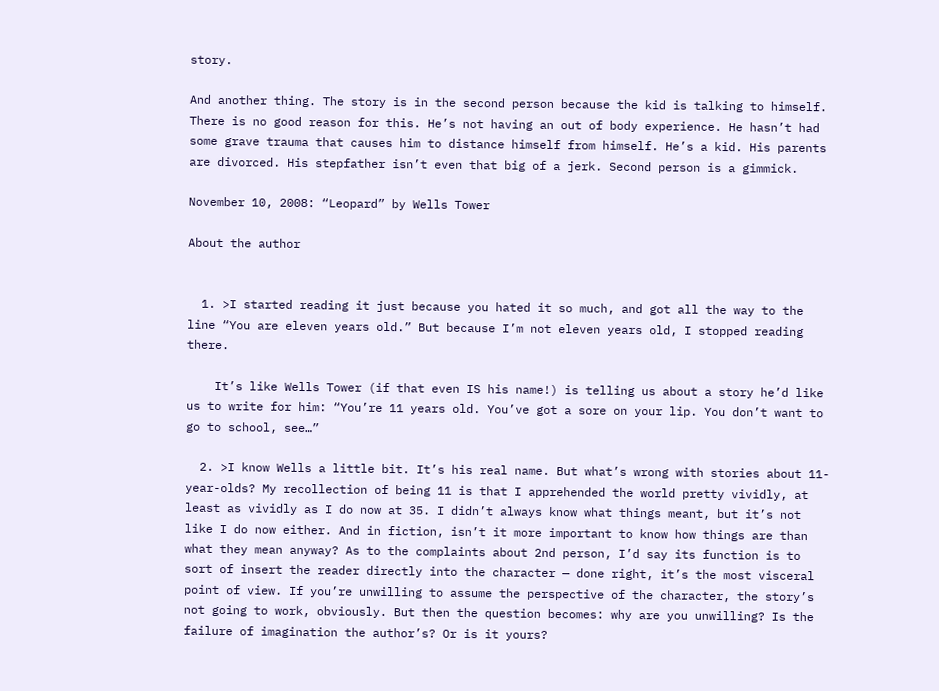story.

And another thing. The story is in the second person because the kid is talking to himself. There is no good reason for this. He’s not having an out of body experience. He hasn’t had some grave trauma that causes him to distance himself from himself. He’s a kid. His parents are divorced. His stepfather isn’t even that big of a jerk. Second person is a gimmick.

November 10, 2008: “Leopard” by Wells Tower

About the author


  1. >I started reading it just because you hated it so much, and got all the way to the line “You are eleven years old.” But because I’m not eleven years old, I stopped reading there.

    It’s like Wells Tower (if that even IS his name!) is telling us about a story he’d like us to write for him: “You’re 11 years old. You’ve got a sore on your lip. You don’t want to go to school, see…”

  2. >I know Wells a little bit. It’s his real name. But what’s wrong with stories about 11-year-olds? My recollection of being 11 is that I apprehended the world pretty vividly, at least as vividly as I do now at 35. I didn’t always know what things meant, but it’s not like I do now either. And in fiction, isn’t it more important to know how things are than what they mean anyway? As to the complaints about 2nd person, I’d say its function is to sort of insert the reader directly into the character — done right, it’s the most visceral point of view. If you’re unwilling to assume the perspective of the character, the story’s not going to work, obviously. But then the question becomes: why are you unwilling? Is the failure of imagination the author’s? Or is it yours?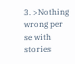3. >Nothing wrong per se with stories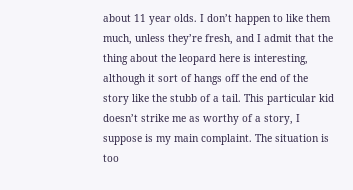about 11 year olds. I don’t happen to like them much, unless they’re fresh, and I admit that the thing about the leopard here is interesting, although it sort of hangs off the end of the story like the stubb of a tail. This particular kid doesn’t strike me as worthy of a story, I suppose is my main complaint. The situation is too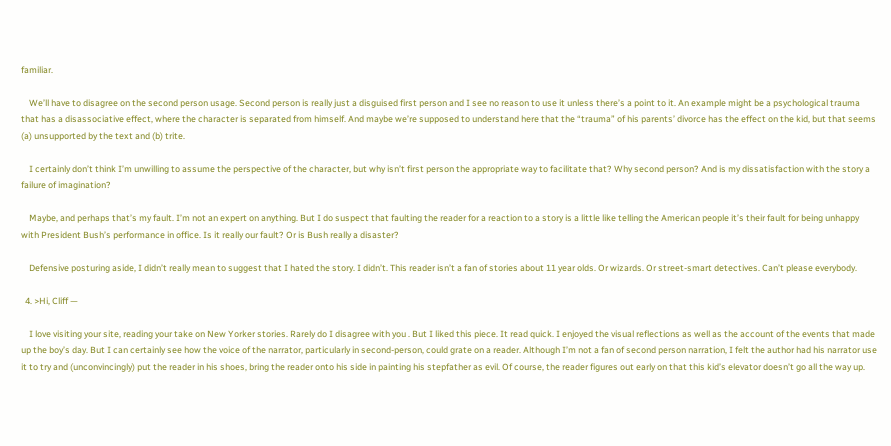familiar.

    We’ll have to disagree on the second person usage. Second person is really just a disguised first person and I see no reason to use it unless there’s a point to it. An example might be a psychological trauma that has a disassociative effect, where the character is separated from himself. And maybe we’re supposed to understand here that the “trauma” of his parents’ divorce has the effect on the kid, but that seems (a) unsupported by the text and (b) trite.

    I certainly don’t think I’m unwilling to assume the perspective of the character, but why isn’t first person the appropriate way to facilitate that? Why second person? And is my dissatisfaction with the story a failure of imagination?

    Maybe, and perhaps that’s my fault. I’m not an expert on anything. But I do suspect that faulting the reader for a reaction to a story is a little like telling the American people it’s their fault for being unhappy with President Bush’s performance in office. Is it really our fault? Or is Bush really a disaster?

    Defensive posturing aside, I didn’t really mean to suggest that I hated the story. I didn’t. This reader isn’t a fan of stories about 11 year olds. Or wizards. Or street-smart detectives. Can’t please everybody.

  4. >Hi, Cliff —

    I love visiting your site, reading your take on New Yorker stories. Rarely do I disagree with you . But I liked this piece. It read quick. I enjoyed the visual reflections as well as the account of the events that made up the boy’s day. But I can certainly see how the voice of the narrator, particularly in second-person, could grate on a reader. Although I’m not a fan of second person narration, I felt the author had his narrator use it to try and (unconvincingly) put the reader in his shoes, bring the reader onto his side in painting his stepfather as evil. Of course, the reader figures out early on that this kid’s elevator doesn’t go all the way up.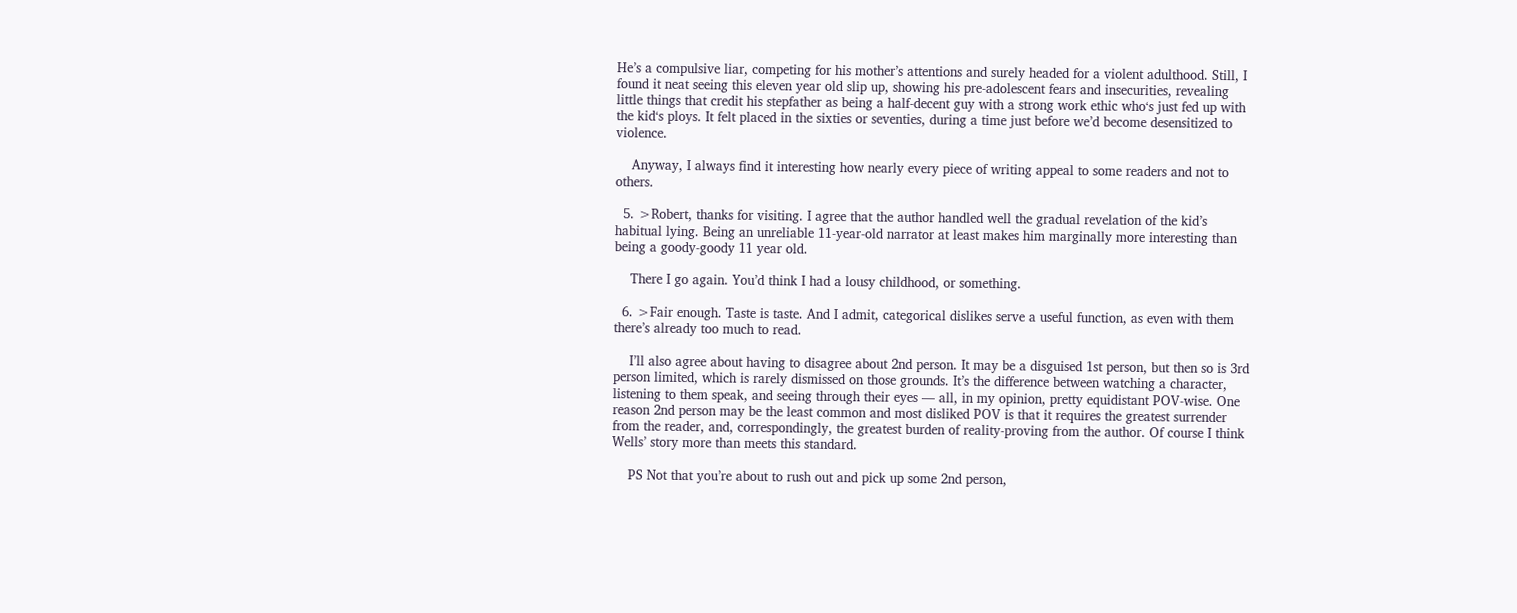He’s a compulsive liar, competing for his mother’s attentions and surely headed for a violent adulthood. Still, I found it neat seeing this eleven year old slip up, showing his pre-adolescent fears and insecurities, revealing little things that credit his stepfather as being a half-decent guy with a strong work ethic who‘s just fed up with the kid‘s ploys. It felt placed in the sixties or seventies, during a time just before we’d become desensitized to violence.

    Anyway, I always find it interesting how nearly every piece of writing appeal to some readers and not to others.

  5. >Robert, thanks for visiting. I agree that the author handled well the gradual revelation of the kid’s habitual lying. Being an unreliable 11-year-old narrator at least makes him marginally more interesting than being a goody-goody 11 year old.

    There I go again. You’d think I had a lousy childhood, or something.

  6. >Fair enough. Taste is taste. And I admit, categorical dislikes serve a useful function, as even with them there’s already too much to read.

    I’ll also agree about having to disagree about 2nd person. It may be a disguised 1st person, but then so is 3rd person limited, which is rarely dismissed on those grounds. It’s the difference between watching a character, listening to them speak, and seeing through their eyes — all, in my opinion, pretty equidistant POV-wise. One reason 2nd person may be the least common and most disliked POV is that it requires the greatest surrender from the reader, and, correspondingly, the greatest burden of reality-proving from the author. Of course I think Wells’ story more than meets this standard.

    PS Not that you’re about to rush out and pick up some 2nd person,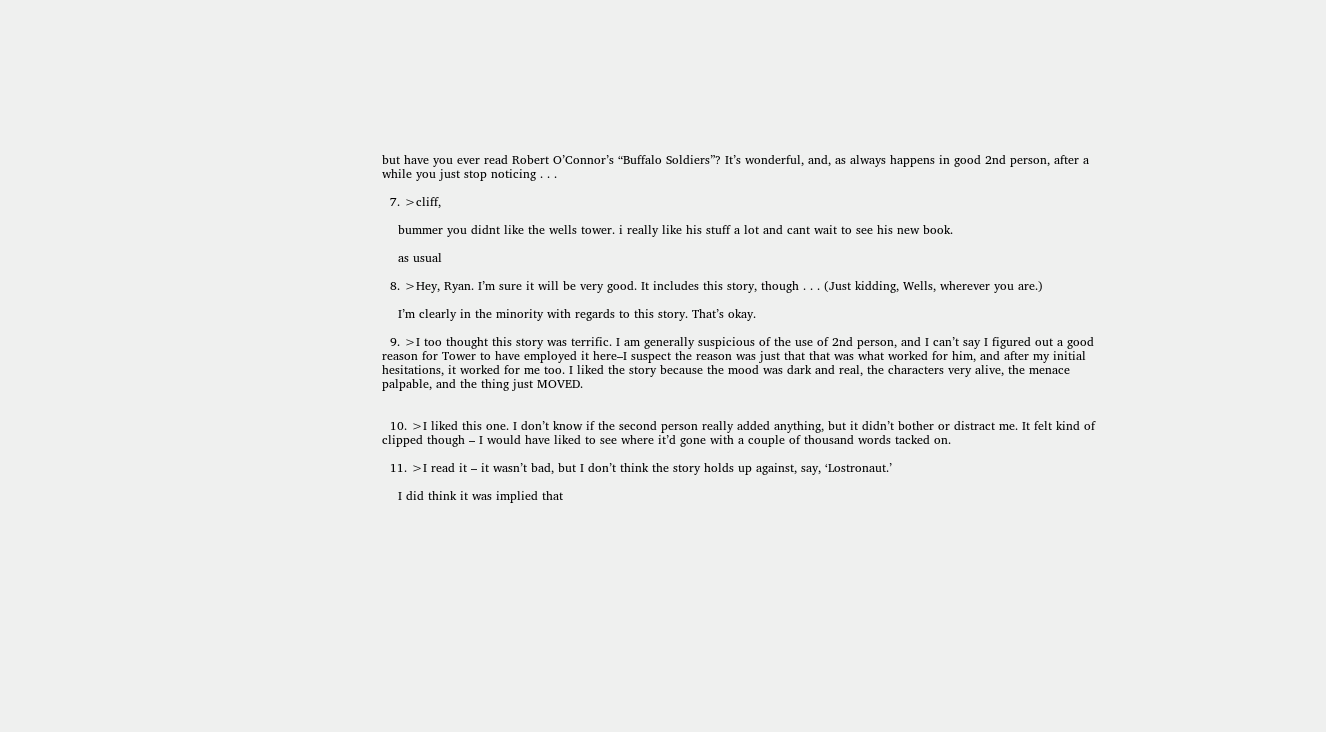but have you ever read Robert O’Connor’s “Buffalo Soldiers”? It’s wonderful, and, as always happens in good 2nd person, after a while you just stop noticing . . .

  7. >cliff,

    bummer you didnt like the wells tower. i really like his stuff a lot and cant wait to see his new book.

    as usual

  8. >Hey, Ryan. I’m sure it will be very good. It includes this story, though . . . (Just kidding, Wells, wherever you are.)

    I’m clearly in the minority with regards to this story. That’s okay.

  9. >I too thought this story was terrific. I am generally suspicious of the use of 2nd person, and I can’t say I figured out a good reason for Tower to have employed it here–I suspect the reason was just that that was what worked for him, and after my initial hesitations, it worked for me too. I liked the story because the mood was dark and real, the characters very alive, the menace palpable, and the thing just MOVED.


  10. >I liked this one. I don’t know if the second person really added anything, but it didn’t bother or distract me. It felt kind of clipped though – I would have liked to see where it’d gone with a couple of thousand words tacked on.

  11. >I read it – it wasn’t bad, but I don’t think the story holds up against, say, ‘Lostronaut.’

    I did think it was implied that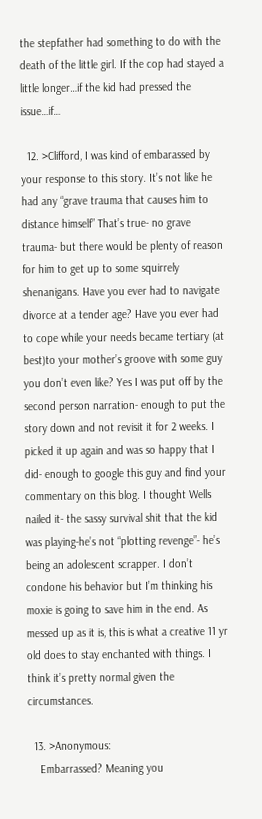the stepfather had something to do with the death of the little girl. If the cop had stayed a little longer…if the kid had pressed the issue…if…

  12. >Clifford, I was kind of embarassed by your response to this story. It’s not like he had any “grave trauma that causes him to distance himself” That’s true- no grave trauma- but there would be plenty of reason for him to get up to some squirrely shenanigans. Have you ever had to navigate divorce at a tender age? Have you ever had to cope while your needs became tertiary (at best)to your mother’s groove with some guy you don’t even like? Yes I was put off by the second person narration- enough to put the story down and not revisit it for 2 weeks. I picked it up again and was so happy that I did- enough to google this guy and find your commentary on this blog. I thought Wells nailed it- the sassy survival shit that the kid was playing-he’s not “plotting revenge”- he’s being an adolescent scrapper. I don’t condone his behavior but I’m thinking his moxie is going to save him in the end. As messed up as it is, this is what a creative 11 yr old does to stay enchanted with things. I think it’s pretty normal given the circumstances.

  13. >Anonymous:
    Embarrassed? Meaning you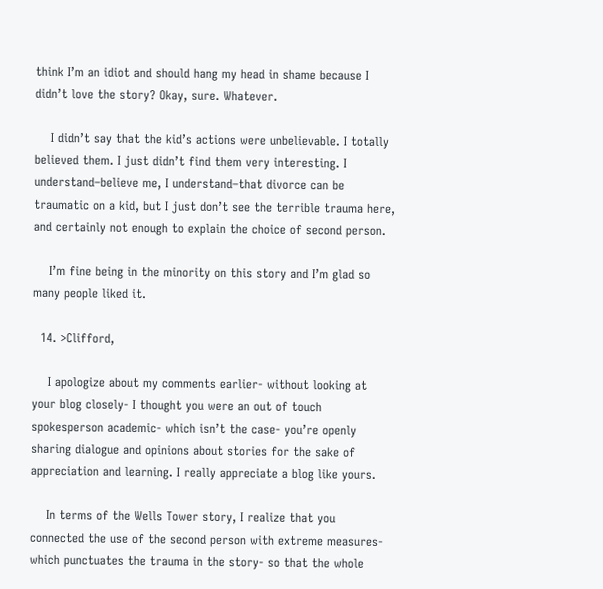think I’m an idiot and should hang my head in shame because I didn’t love the story? Okay, sure. Whatever.

    I didn’t say that the kid’s actions were unbelievable. I totally believed them. I just didn’t find them very interesting. I understand–believe me, I understand–that divorce can be traumatic on a kid, but I just don’t see the terrible trauma here, and certainly not enough to explain the choice of second person.

    I’m fine being in the minority on this story and I’m glad so many people liked it.

  14. >Clifford,

    I apologize about my comments earlier- without looking at your blog closely- I thought you were an out of touch spokesperson academic- which isn’t the case- you’re openly sharing dialogue and opinions about stories for the sake of appreciation and learning. I really appreciate a blog like yours.

    In terms of the Wells Tower story, I realize that you connected the use of the second person with extreme measures- which punctuates the trauma in the story- so that the whole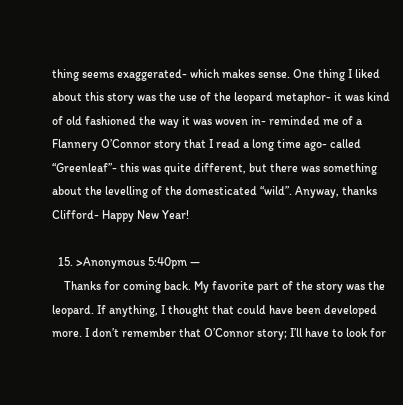thing seems exaggerated- which makes sense. One thing I liked about this story was the use of the leopard metaphor- it was kind of old fashioned the way it was woven in- reminded me of a Flannery O’Connor story that I read a long time ago- called “Greenleaf”- this was quite different, but there was something about the levelling of the domesticated “wild”. Anyway, thanks Clifford- Happy New Year!

  15. >Anonymous 5:40pm —
    Thanks for coming back. My favorite part of the story was the leopard. If anything, I thought that could have been developed more. I don’t remember that O’Connor story; I’ll have to look for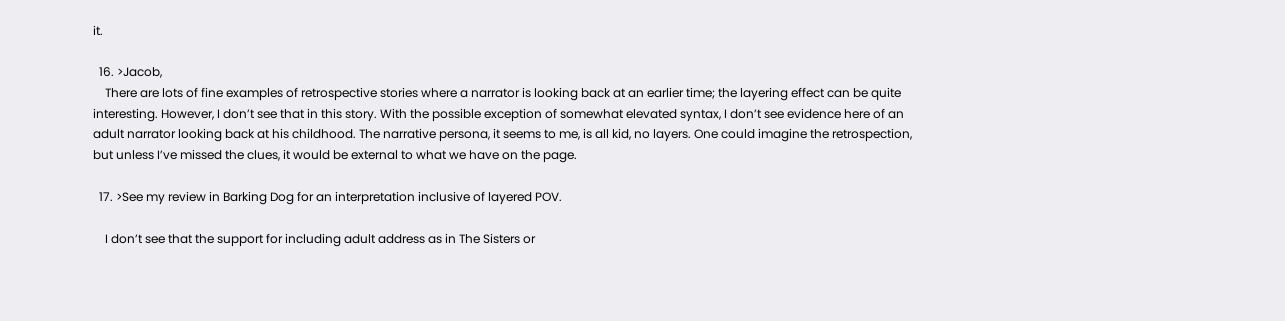it.

  16. >Jacob,
    There are lots of fine examples of retrospective stories where a narrator is looking back at an earlier time; the layering effect can be quite interesting. However, I don’t see that in this story. With the possible exception of somewhat elevated syntax, I don’t see evidence here of an adult narrator looking back at his childhood. The narrative persona, it seems to me, is all kid, no layers. One could imagine the retrospection, but unless I’ve missed the clues, it would be external to what we have on the page.

  17. >See my review in Barking Dog for an interpretation inclusive of layered POV.

    I don’t see that the support for including adult address as in The Sisters or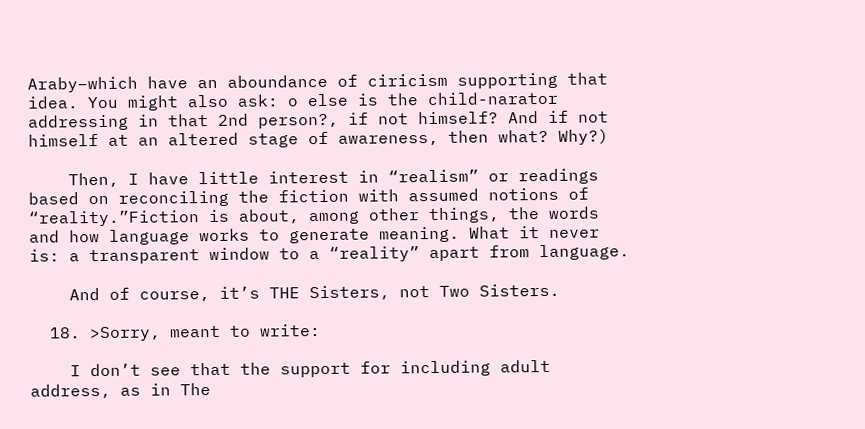Araby–which have an aboundance of ciricism supporting that idea. You might also ask: o else is the child-narator addressing in that 2nd person?, if not himself? And if not himself at an altered stage of awareness, then what? Why?)

    Then, I have little interest in “realism” or readings based on reconciling the fiction with assumed notions of “reality.”Fiction is about, among other things, the words and how language works to generate meaning. What it never is: a transparent window to a “reality” apart from language.

    And of course, it’s THE Sisters, not Two Sisters.

  18. >Sorry, meant to write:

    I don’t see that the support for including adult address, as in The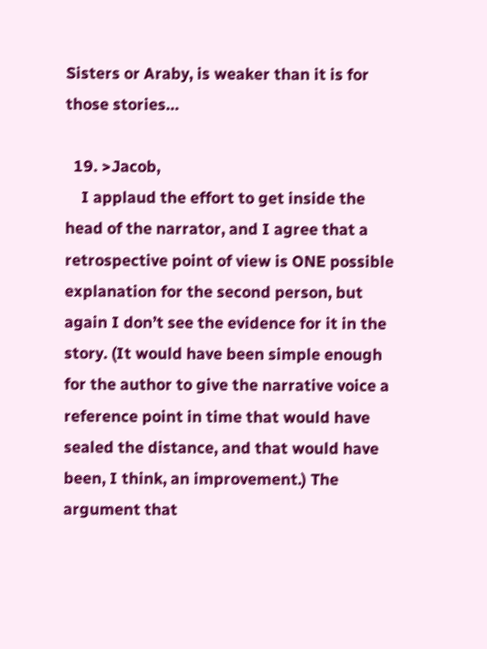Sisters or Araby, is weaker than it is for those stories…

  19. >Jacob,
    I applaud the effort to get inside the head of the narrator, and I agree that a retrospective point of view is ONE possible explanation for the second person, but again I don’t see the evidence for it in the story. (It would have been simple enough for the author to give the narrative voice a reference point in time that would have sealed the distance, and that would have been, I think, an improvement.) The argument that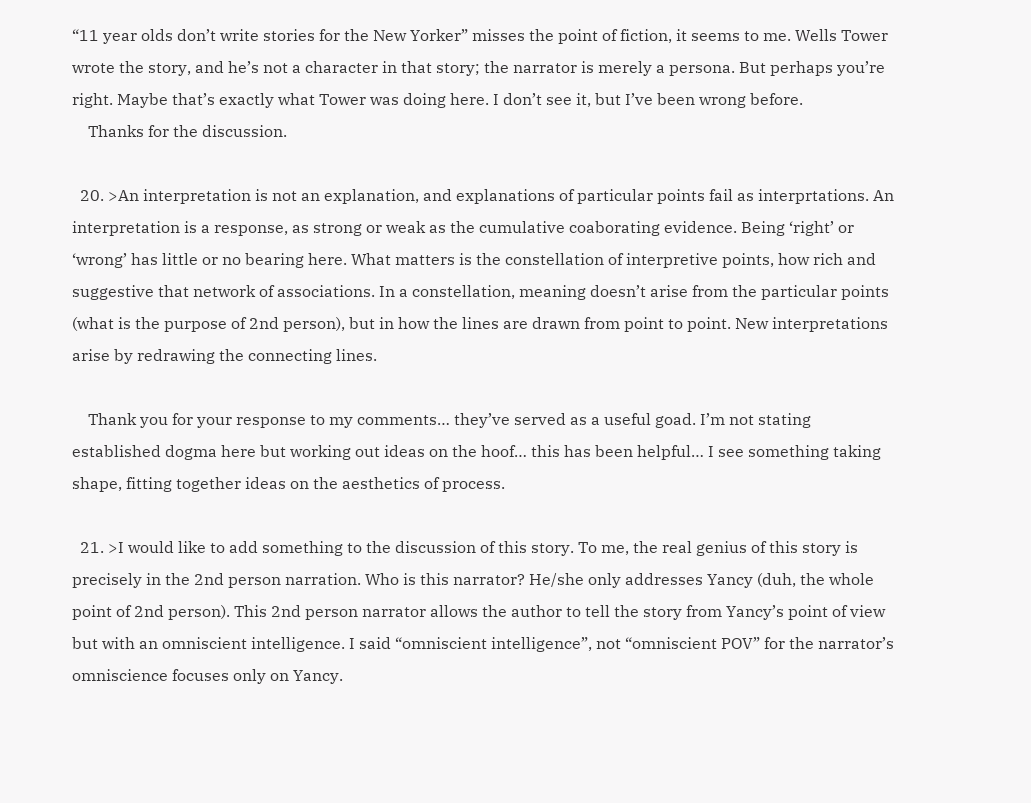“11 year olds don’t write stories for the New Yorker” misses the point of fiction, it seems to me. Wells Tower wrote the story, and he’s not a character in that story; the narrator is merely a persona. But perhaps you’re right. Maybe that’s exactly what Tower was doing here. I don’t see it, but I’ve been wrong before.
    Thanks for the discussion.

  20. >An interpretation is not an explanation, and explanations of particular points fail as interprtations. An interpretation is a response, as strong or weak as the cumulative coaborating evidence. Being ‘right’ or ‘wrong’ has little or no bearing here. What matters is the constellation of interpretive points, how rich and suggestive that network of associations. In a constellation, meaning doesn’t arise from the particular points (what is the purpose of 2nd person), but in how the lines are drawn from point to point. New interpretations arise by redrawing the connecting lines.

    Thank you for your response to my comments… they’ve served as a useful goad. I’m not stating established dogma here but working out ideas on the hoof… this has been helpful… I see something taking shape, fitting together ideas on the aesthetics of process.

  21. >I would like to add something to the discussion of this story. To me, the real genius of this story is precisely in the 2nd person narration. Who is this narrator? He/she only addresses Yancy (duh, the whole point of 2nd person). This 2nd person narrator allows the author to tell the story from Yancy’s point of view but with an omniscient intelligence. I said “omniscient intelligence”, not “omniscient POV” for the narrator’s omniscience focuses only on Yancy.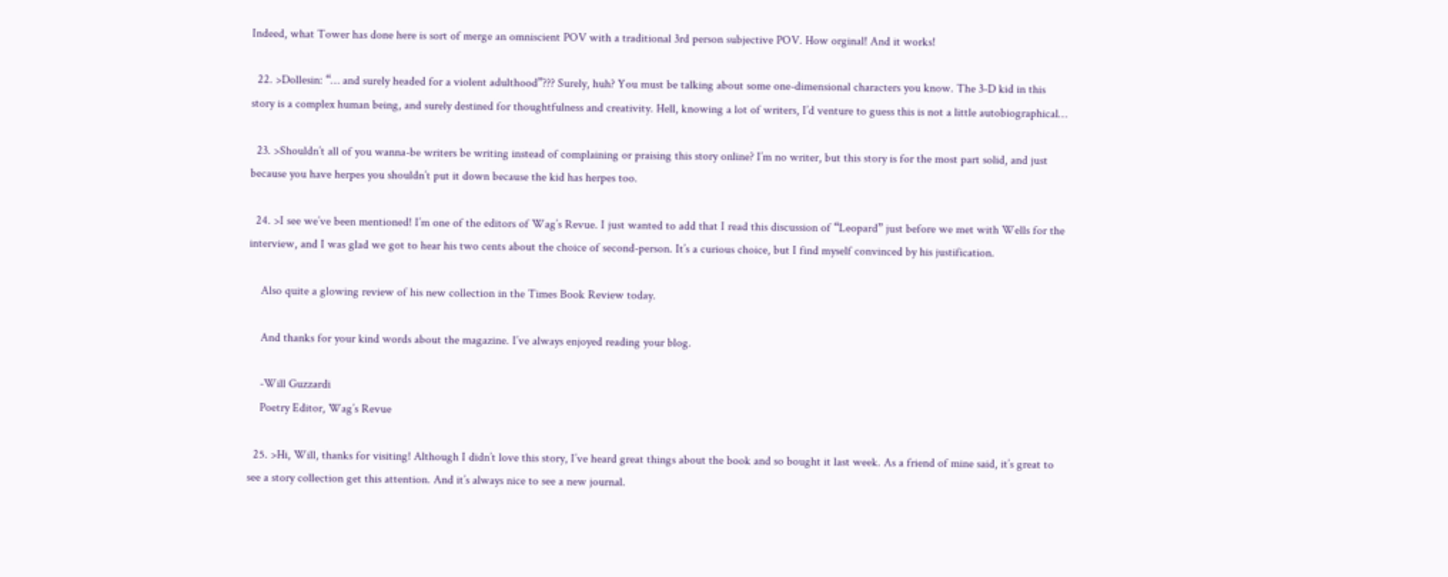Indeed, what Tower has done here is sort of merge an omniscient POV with a traditional 3rd person subjective POV. How orginal! And it works!

  22. >Dollesin: “… and surely headed for a violent adulthood”??? Surely, huh? You must be talking about some one-dimensional characters you know. The 3-D kid in this story is a complex human being, and surely destined for thoughtfulness and creativity. Hell, knowing a lot of writers, I’d venture to guess this is not a little autobiographical…

  23. >Shouldn’t all of you wanna-be writers be writing instead of complaining or praising this story online? I’m no writer, but this story is for the most part solid, and just because you have herpes you shouldn’t put it down because the kid has herpes too.

  24. >I see we’ve been mentioned! I’m one of the editors of Wag’s Revue. I just wanted to add that I read this discussion of “Leopard” just before we met with Wells for the interview, and I was glad we got to hear his two cents about the choice of second-person. It’s a curious choice, but I find myself convinced by his justification.

    Also quite a glowing review of his new collection in the Times Book Review today.

    And thanks for your kind words about the magazine. I’ve always enjoyed reading your blog.

    -Will Guzzardi
    Poetry Editor, Wag’s Revue

  25. >Hi, Will, thanks for visiting! Although I didn’t love this story, I’ve heard great things about the book and so bought it last week. As a friend of mine said, it’s great to see a story collection get this attention. And it’s always nice to see a new journal.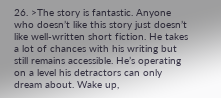26. >The story is fantastic. Anyone who doesn’t like this story just doesn’t like well-written short fiction. He takes a lot of chances with his writing but still remains accessible. He’s operating on a level his detractors can only dream about. Wake up,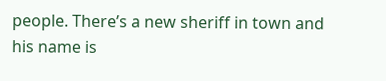people. There’s a new sheriff in town and his name is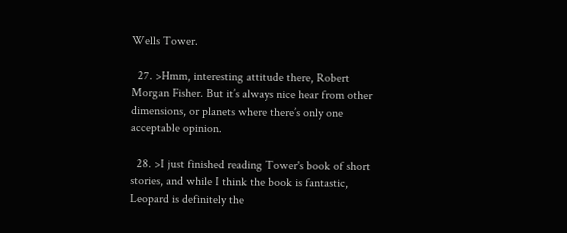Wells Tower.

  27. >Hmm, interesting attitude there, Robert Morgan Fisher. But it’s always nice hear from other dimensions, or planets where there’s only one acceptable opinion.

  28. >I just finished reading Tower's book of short stories, and while I think the book is fantastic, Leopard is definitely the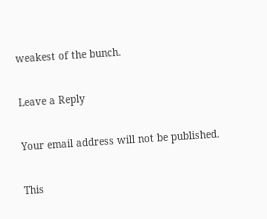weakest of the bunch.

Leave a Reply

Your email address will not be published.

This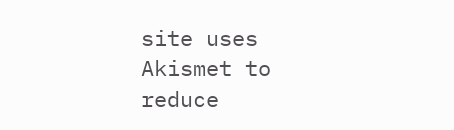site uses Akismet to reduce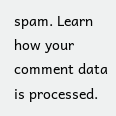spam. Learn how your comment data is processed.